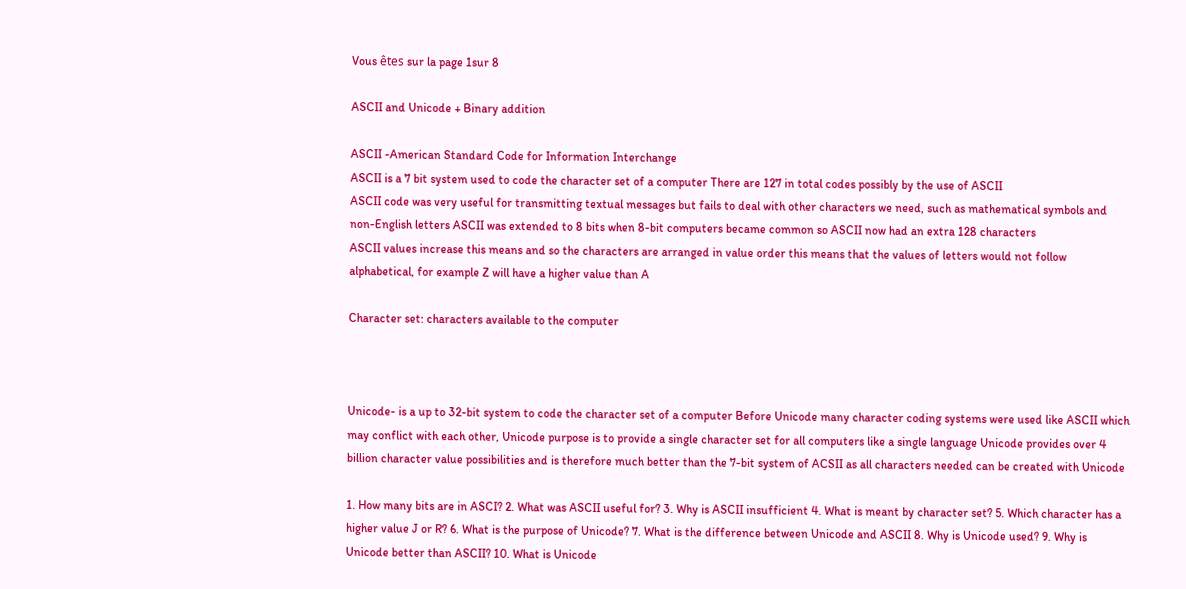Vous êtes sur la page 1sur 8

ASCII and Unicode + Binary addition

ASCII -American Standard Code for Information Interchange
ASCII is a 7 bit system used to code the character set of a computer There are 127 in total codes possibly by the use of ASCII
ASCII code was very useful for transmitting textual messages but fails to deal with other characters we need, such as mathematical symbols and non-English letters ASCII was extended to 8 bits when 8-bit computers became common so ASCII now had an extra 128 characters
ASCII values increase this means and so the characters are arranged in value order this means that the values of letters would not follow alphabetical, for example Z will have a higher value than A

Character set: characters available to the computer



Unicode- is a up to 32-bit system to code the character set of a computer Before Unicode many character coding systems were used like ASCII which may conflict with each other, Unicode purpose is to provide a single character set for all computers like a single language Unicode provides over 4 billion character value possibilities and is therefore much better than the 7-bit system of ACSII as all characters needed can be created with Unicode

1. How many bits are in ASCI? 2. What was ASCII useful for? 3. Why is ASCII insufficient 4. What is meant by character set? 5. Which character has a higher value J or R? 6. What is the purpose of Unicode? 7. What is the difference between Unicode and ASCII 8. Why is Unicode used? 9. Why is Unicode better than ASCII? 10. What is Unicode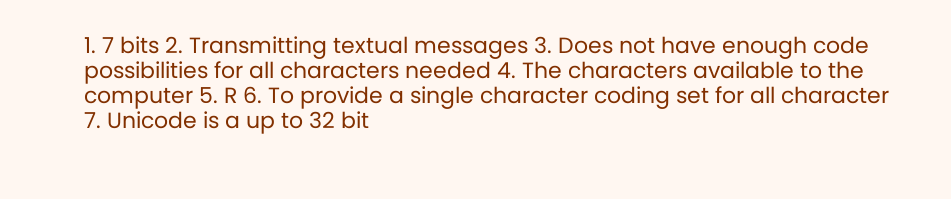1. 7 bits 2. Transmitting textual messages 3. Does not have enough code possibilities for all characters needed 4. The characters available to the computer 5. R 6. To provide a single character coding set for all character 7. Unicode is a up to 32 bit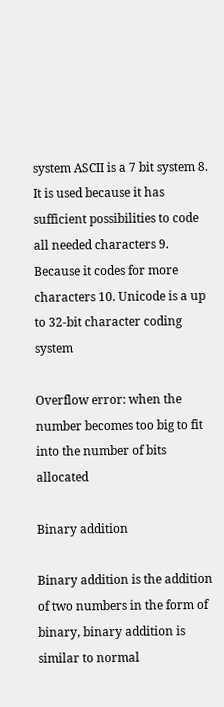system ASCII is a 7 bit system 8. It is used because it has sufficient possibilities to code all needed characters 9. Because it codes for more characters 10. Unicode is a up to 32-bit character coding system

Overflow error: when the number becomes too big to fit into the number of bits allocated

Binary addition

Binary addition is the addition of two numbers in the form of binary, binary addition is similar to normal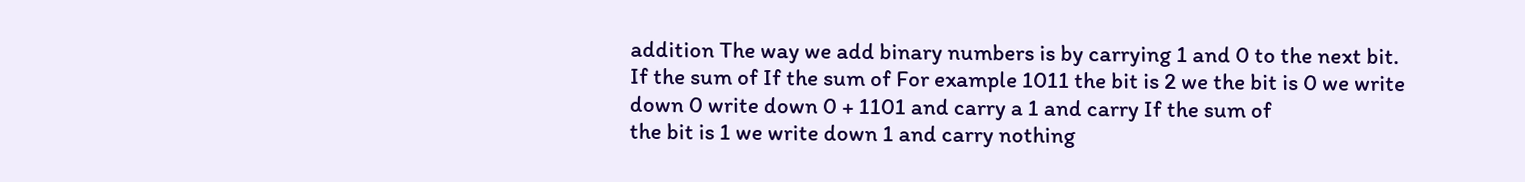addition The way we add binary numbers is by carrying 1 and 0 to the next bit. If the sum of If the sum of For example 1011 the bit is 2 we the bit is 0 we write down 0 write down 0 + 1101 and carry a 1 and carry If the sum of
the bit is 1 we write down 1 and carry nothing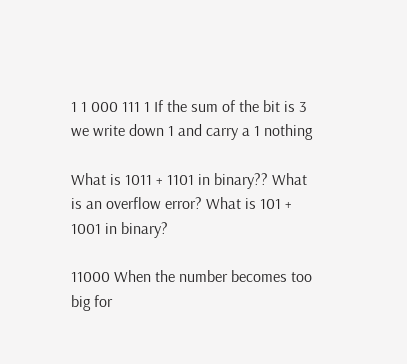1 1 000 111 1 If the sum of the bit is 3 we write down 1 and carry a 1 nothing

What is 1011 + 1101 in binary?? What is an overflow error? What is 101 + 1001 in binary?

11000 When the number becomes too big for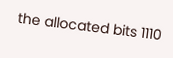the allocated bits 1110